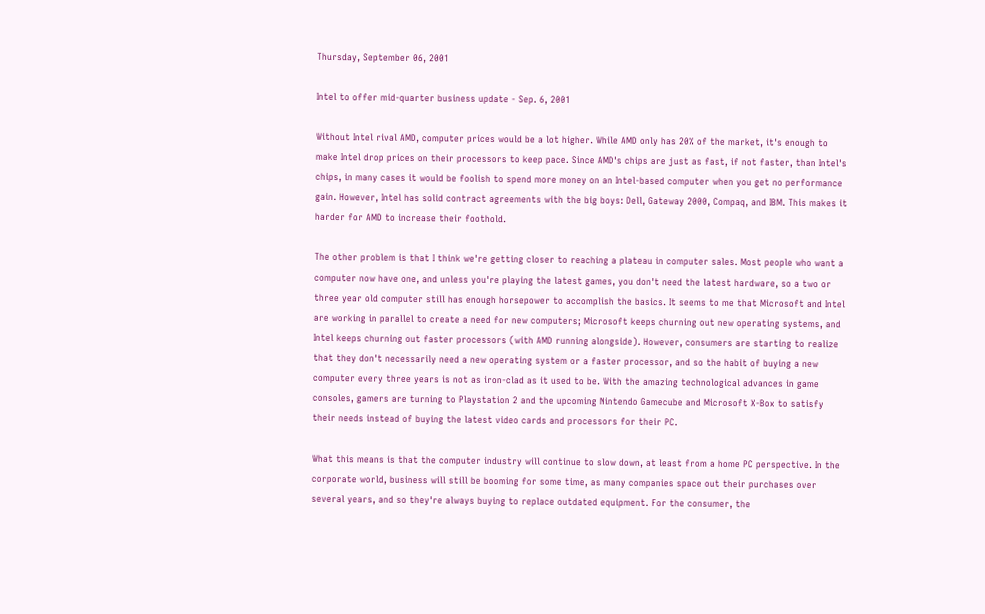Thursday, September 06, 2001

Intel to offer mid-quarter business update - Sep. 6, 2001

Without Intel rival AMD, computer prices would be a lot higher. While AMD only has 20% of the market, it's enough to make Intel drop prices on their processors to keep pace. Since AMD's chips are just as fast, if not faster, than Intel's chips, in many cases it would be foolish to spend more money on an Intel-based computer when you get no performance gain. However, Intel has solid contract agreements with the big boys: Dell, Gateway 2000, Compaq, and IBM. This makes it harder for AMD to increase their foothold.

The other problem is that I think we're getting closer to reaching a plateau in computer sales. Most people who want a computer now have one, and unless you're playing the latest games, you don't need the latest hardware, so a two or three year old computer still has enough horsepower to accomplish the basics. It seems to me that Microsoft and Intel are working in parallel to create a need for new computers; Microsoft keeps churning out new operating systems, and Intel keeps churning out faster processors (with AMD running alongside). However, consumers are starting to realize that they don't necessarily need a new operating system or a faster processor, and so the habit of buying a new computer every three years is not as iron-clad as it used to be. With the amazing technological advances in game consoles, gamers are turning to Playstation 2 and the upcoming Nintendo Gamecube and Microsoft X-Box to satisfy their needs instead of buying the latest video cards and processors for their PC.

What this means is that the computer industry will continue to slow down, at least from a home PC perspective. In the corporate world, business will still be booming for some time, as many companies space out their purchases over several years, and so they're always buying to replace outdated equipment. For the consumer, the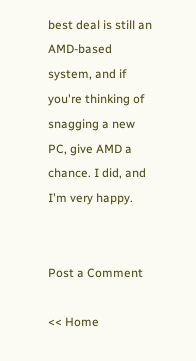best deal is still an AMD-based system, and if you're thinking of snagging a new PC, give AMD a chance. I did, and I'm very happy.


Post a Comment

<< Home